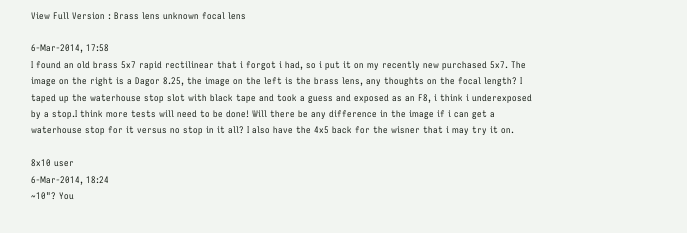View Full Version : Brass lens unknown focal lens

6-Mar-2014, 17:58
I found an old brass 5x7 rapid rectilinear that i forgot i had, so i put it on my recently new purchased 5x7. The image on the right is a Dagor 8.25, the image on the left is the brass lens, any thoughts on the focal length? I taped up the waterhouse stop slot with black tape and took a guess and exposed as an F8, i think i underexposed by a stop.I think more tests will need to be done! Will there be any difference in the image if i can get a waterhouse stop for it versus no stop in it all? I also have the 4x5 back for the wisner that i may try it on.

8x10 user
6-Mar-2014, 18:24
~10"? You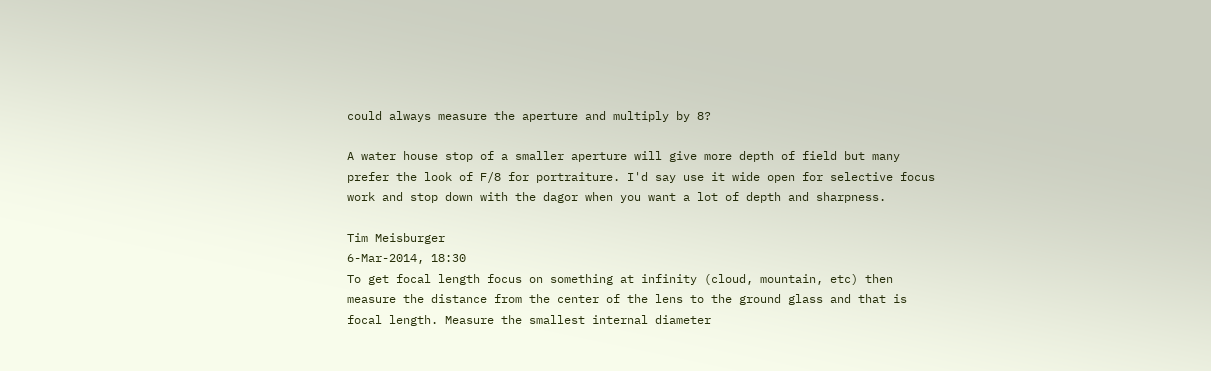could always measure the aperture and multiply by 8?

A water house stop of a smaller aperture will give more depth of field but many prefer the look of F/8 for portraiture. I'd say use it wide open for selective focus work and stop down with the dagor when you want a lot of depth and sharpness.

Tim Meisburger
6-Mar-2014, 18:30
To get focal length focus on something at infinity (cloud, mountain, etc) then measure the distance from the center of the lens to the ground glass and that is focal length. Measure the smallest internal diameter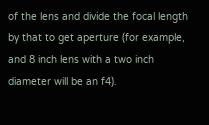of the lens and divide the focal length by that to get aperture (for example, and 8 inch lens with a two inch diameter will be an f4).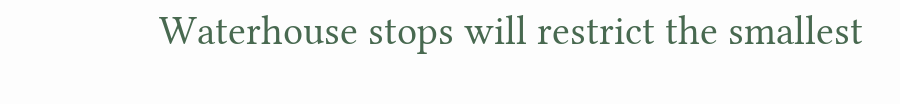Waterhouse stops will restrict the smallest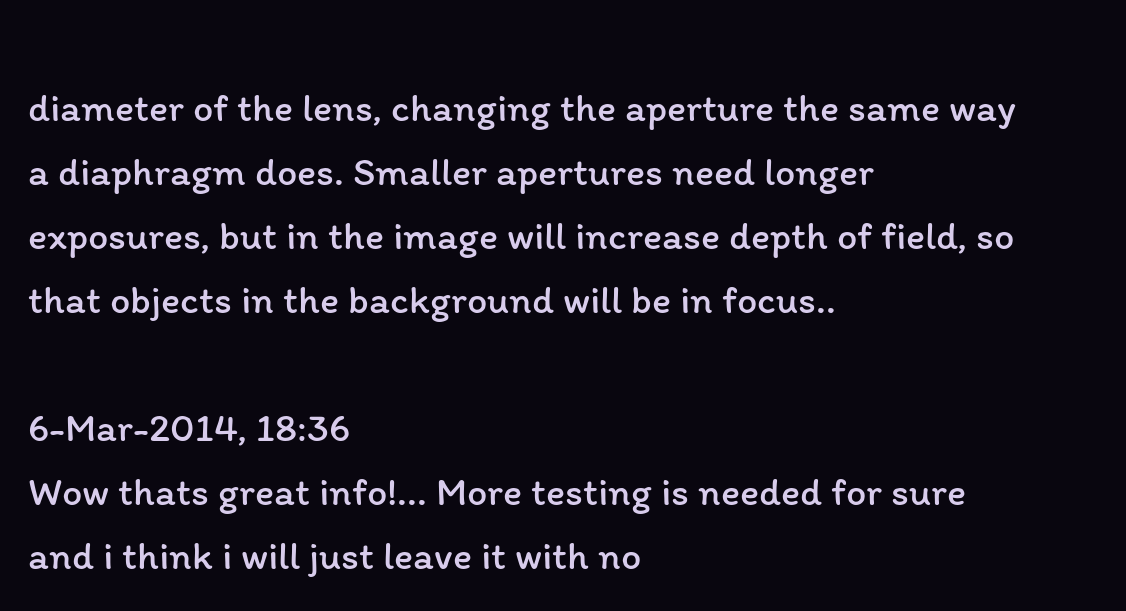diameter of the lens, changing the aperture the same way a diaphragm does. Smaller apertures need longer exposures, but in the image will increase depth of field, so that objects in the background will be in focus..

6-Mar-2014, 18:36
Wow thats great info!... More testing is needed for sure and i think i will just leave it with no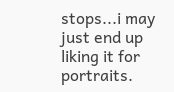stops...i may just end up liking it for portraits.